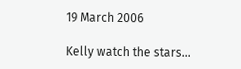19 March 2006

Kelly watch the stars...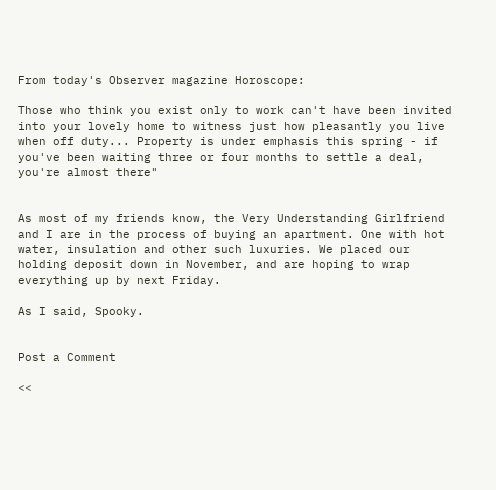From today's Observer magazine Horoscope:

Those who think you exist only to work can't have been invited into your lovely home to witness just how pleasantly you live when off duty... Property is under emphasis this spring - if you've been waiting three or four months to settle a deal, you're almost there"


As most of my friends know, the Very Understanding Girlfriend and I are in the process of buying an apartment. One with hot water, insulation and other such luxuries. We placed our holding deposit down in November, and are hoping to wrap everything up by next Friday.

As I said, Spooky.


Post a Comment

<<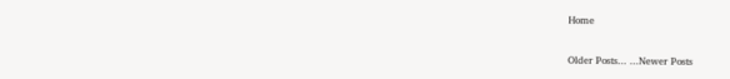Home

Older Posts... ...Newer Posts